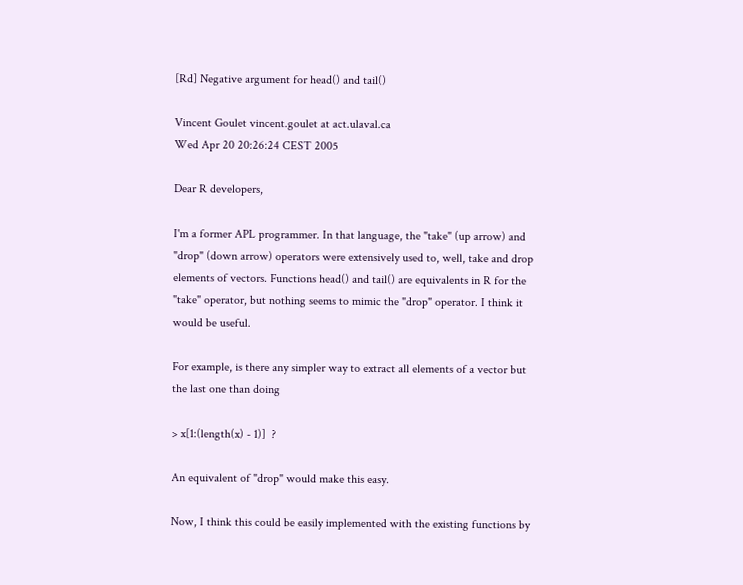[Rd] Negative argument for head() and tail()

Vincent Goulet vincent.goulet at act.ulaval.ca
Wed Apr 20 20:26:24 CEST 2005

Dear R developers,

I'm a former APL programmer. In that language, the "take" (up arrow) and
"drop" (down arrow) operators were extensively used to, well, take and drop
elements of vectors. Functions head() and tail() are equivalents in R for the
"take" operator, but nothing seems to mimic the "drop" operator. I think it
would be useful.

For example, is there any simpler way to extract all elements of a vector but
the last one than doing

> x[1:(length(x) - 1)]  ?

An equivalent of "drop" would make this easy.

Now, I think this could be easily implemented with the existing functions by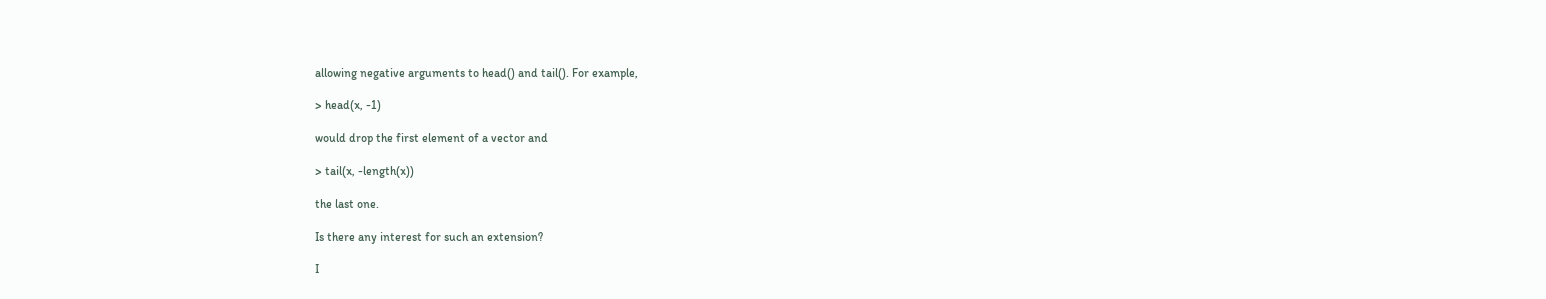allowing negative arguments to head() and tail(). For example,

> head(x, -1)

would drop the first element of a vector and

> tail(x, -length(x))

the last one.

Is there any interest for such an extension?

I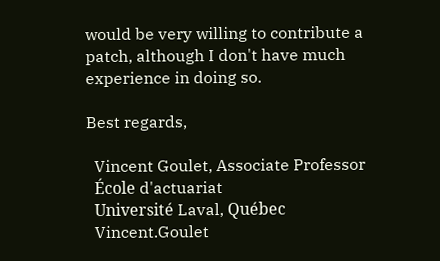would be very willing to contribute a patch, although I don't have much
experience in doing so.

Best regards,

  Vincent Goulet, Associate Professor
  École d'actuariat
  Université Laval, Québec
  Vincent.Goulet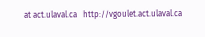at act.ulaval.ca   http://vgoulet.act.ulaval.ca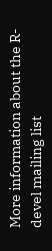More information about the R-devel mailing list